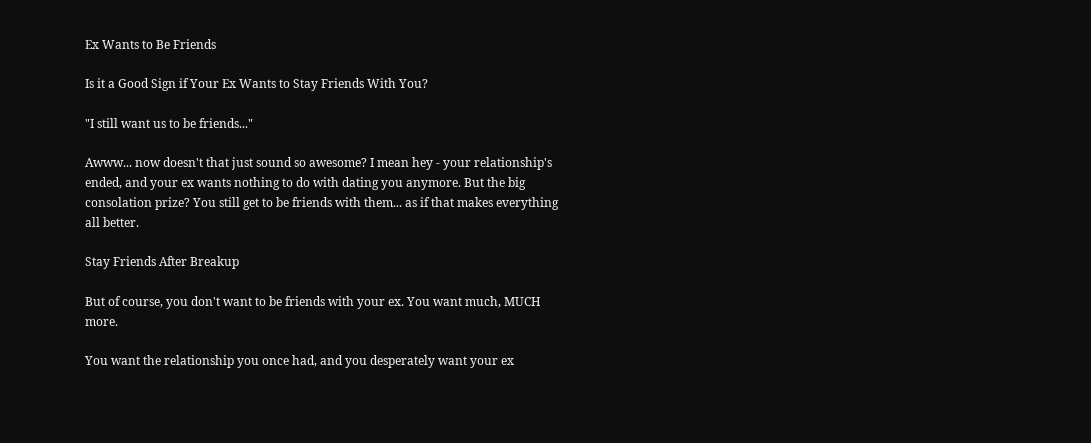Ex Wants to Be Friends

Is it a Good Sign if Your Ex Wants to Stay Friends With You?

"I still want us to be friends..."

Awww... now doesn't that just sound so awesome? I mean hey - your relationship's ended, and your ex wants nothing to do with dating you anymore. But the big consolation prize? You still get to be friends with them... as if that makes everything all better.

Stay Friends After Breakup

But of course, you don't want to be friends with your ex. You want much, MUCH more.

You want the relationship you once had, and you desperately want your ex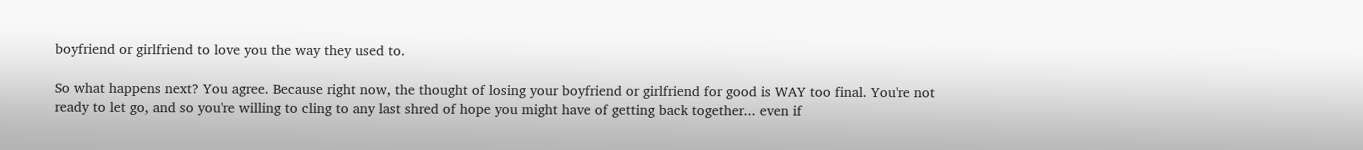boyfriend or girlfriend to love you the way they used to.

So what happens next? You agree. Because right now, the thought of losing your boyfriend or girlfriend for good is WAY too final. You're not ready to let go, and so you're willing to cling to any last shred of hope you might have of getting back together... even if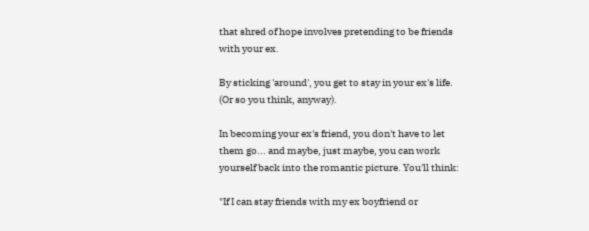that shred of hope involves pretending to be friends with your ex.

By sticking 'around', you get to stay in your ex's life. (Or so you think, anyway).

In becoming your ex's friend, you don't have to let them go... and maybe, just maybe, you can work yourself back into the romantic picture. You'll think:

"If I can stay friends with my ex boyfriend or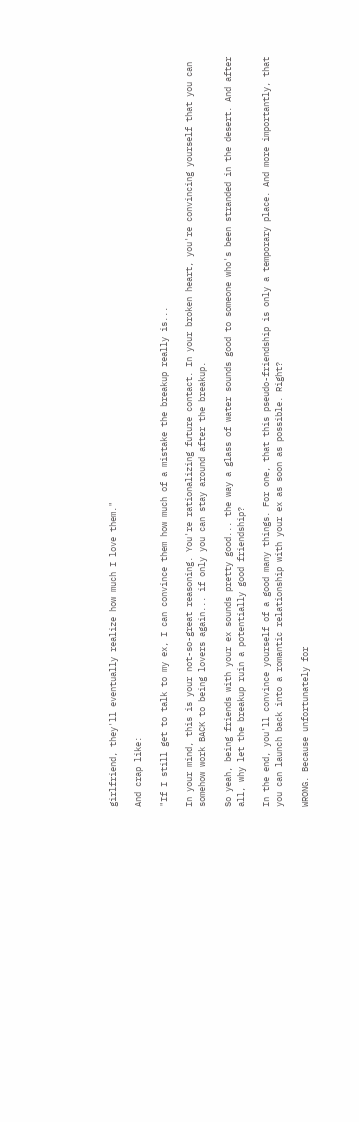girlfriend, they'll eventually realize how much I love them."

And crap like:

"If I still get to talk to my ex, I can convince them how much of a mistake the breakup really is...

In your mind, this is your not-so-great reasoning. You're rationalizing future contact. In your broken heart, you're convincing yourself that you can somehow work BACK to being lovers again... if only you can stay around after the breakup.

So yeah, being friends with your ex sounds pretty good... the way a glass of water sounds good to someone who's been stranded in the desert. And after all, why let the breakup ruin a potentially good friendship?

In the end, you'll convince yourself of a good many things. For one, that this pseudo-friendship is only a temporary place. And more importantly, that you can launch back into a romantic relationship with your ex as soon as possible. Right?

WRONG. Because unfortunately for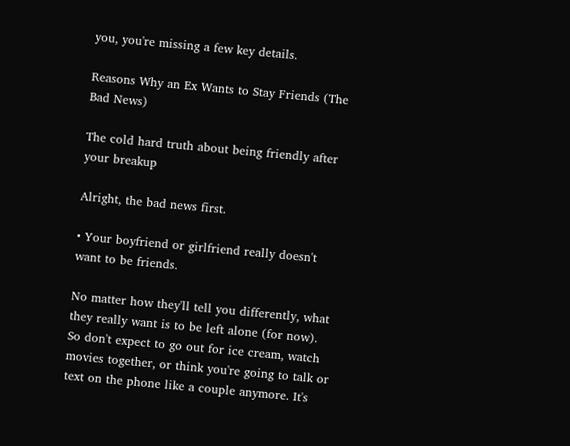you, you're missing a few key details.

Reasons Why an Ex Wants to Stay Friends (The Bad News)

The cold hard truth about being friendly after your breakup

Alright, the bad news first.

• Your boyfriend or girlfriend really doesn't want to be friends.

No matter how they'll tell you differently, what they really want is to be left alone (for now). So don't expect to go out for ice cream, watch movies together, or think you're going to talk or text on the phone like a couple anymore. It's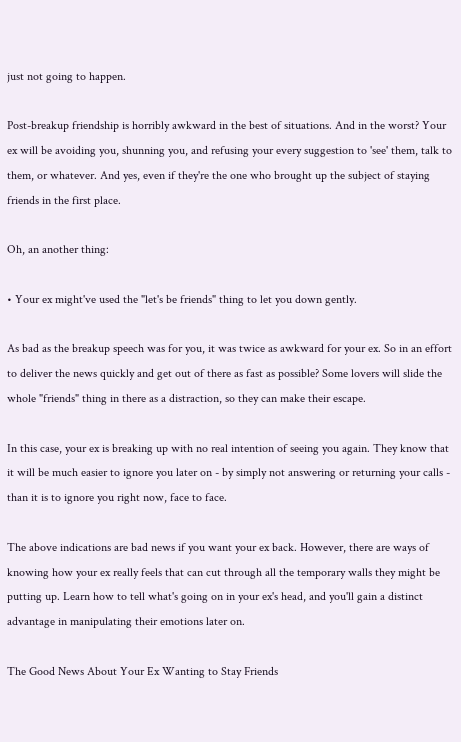just not going to happen.

Post-breakup friendship is horribly awkward in the best of situations. And in the worst? Your ex will be avoiding you, shunning you, and refusing your every suggestion to 'see' them, talk to them, or whatever. And yes, even if they're the one who brought up the subject of staying friends in the first place.

Oh, an another thing:

• Your ex might've used the "let's be friends" thing to let you down gently.

As bad as the breakup speech was for you, it was twice as awkward for your ex. So in an effort to deliver the news quickly and get out of there as fast as possible? Some lovers will slide the whole "friends" thing in there as a distraction, so they can make their escape.

In this case, your ex is breaking up with no real intention of seeing you again. They know that it will be much easier to ignore you later on - by simply not answering or returning your calls - than it is to ignore you right now, face to face.

The above indications are bad news if you want your ex back. However, there are ways of knowing how your ex really feels that can cut through all the temporary walls they might be putting up. Learn how to tell what's going on in your ex's head, and you'll gain a distinct advantage in manipulating their emotions later on.

The Good News About Your Ex Wanting to Stay Friends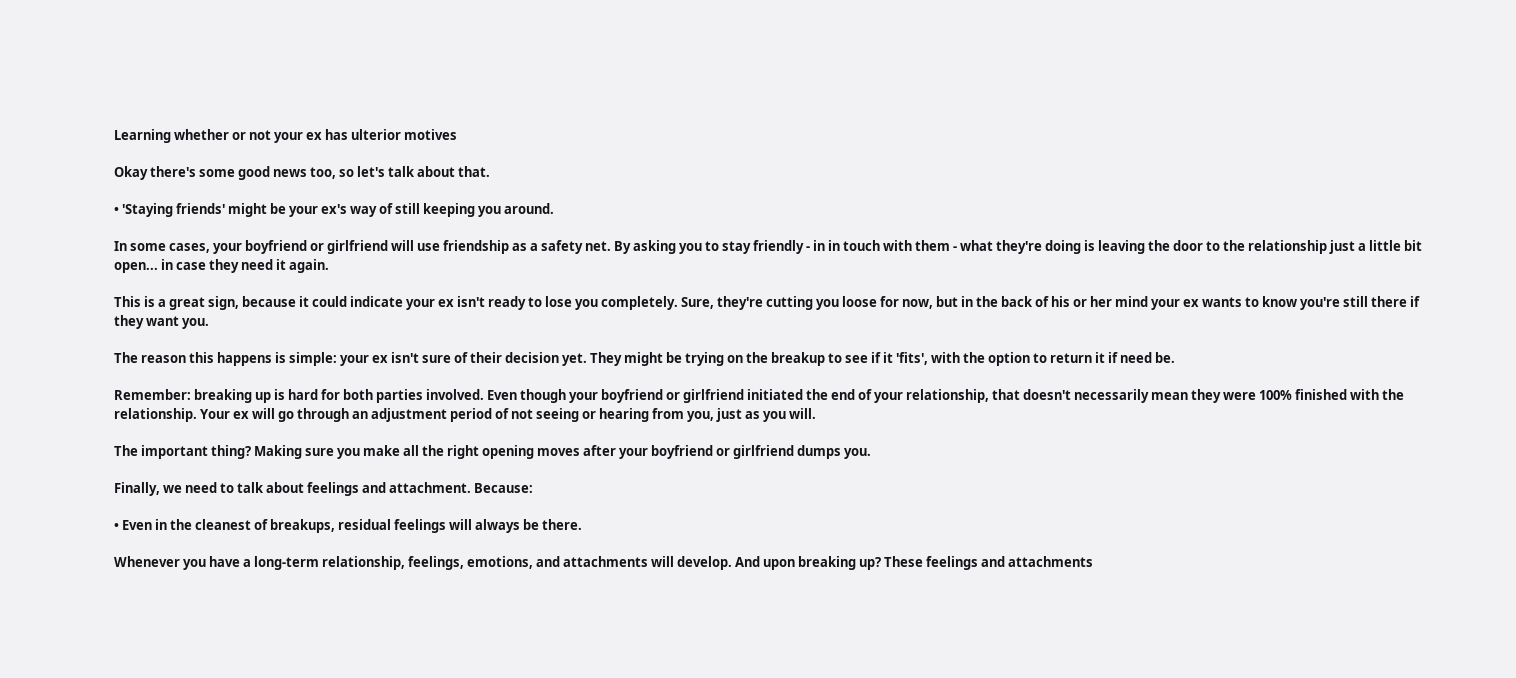Learning whether or not your ex has ulterior motives

Okay there's some good news too, so let's talk about that.

• 'Staying friends' might be your ex's way of still keeping you around.

In some cases, your boyfriend or girlfriend will use friendship as a safety net. By asking you to stay friendly - in in touch with them - what they're doing is leaving the door to the relationship just a little bit open... in case they need it again.

This is a great sign, because it could indicate your ex isn't ready to lose you completely. Sure, they're cutting you loose for now, but in the back of his or her mind your ex wants to know you're still there if they want you.

The reason this happens is simple: your ex isn't sure of their decision yet. They might be trying on the breakup to see if it 'fits', with the option to return it if need be.

Remember: breaking up is hard for both parties involved. Even though your boyfriend or girlfriend initiated the end of your relationship, that doesn't necessarily mean they were 100% finished with the relationship. Your ex will go through an adjustment period of not seeing or hearing from you, just as you will.

The important thing? Making sure you make all the right opening moves after your boyfriend or girlfriend dumps you.

Finally, we need to talk about feelings and attachment. Because:

• Even in the cleanest of breakups, residual feelings will always be there.

Whenever you have a long-term relationship, feelings, emotions, and attachments will develop. And upon breaking up? These feelings and attachments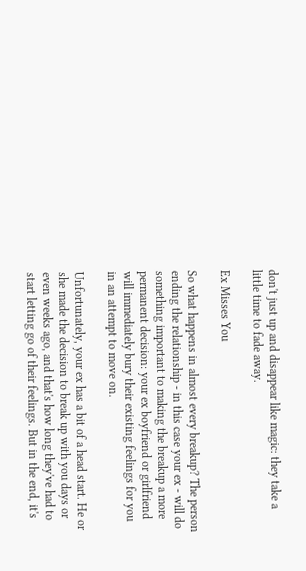don't just up and disappear like magic: they take a little time to fade away.

Ex Misses You

So what happens in almost every breakup? The person ending the relationship - in this case your ex - will do something important to making the breakup a more permanent decision: your ex boyfriend or girlfriend will immediately bury their existing feelings for you in an attempt to move on.

Unfortunately, your ex has a bit of a head start. He or she made the decision to break up with you days or even weeks ago, and that's how long they've had to start letting go of their feelings. But in the end, it's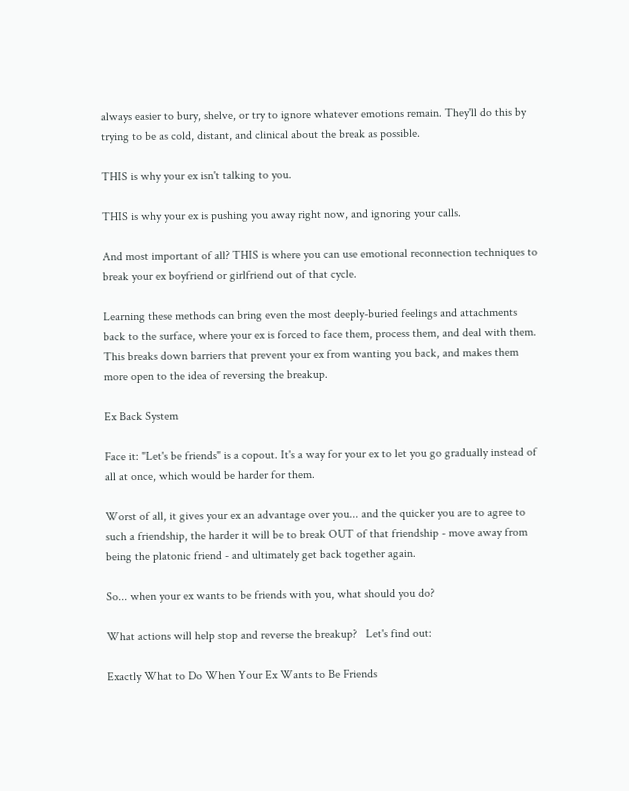always easier to bury, shelve, or try to ignore whatever emotions remain. They'll do this by trying to be as cold, distant, and clinical about the break as possible.

THIS is why your ex isn't talking to you.

THIS is why your ex is pushing you away right now, and ignoring your calls.

And most important of all? THIS is where you can use emotional reconnection techniques to break your ex boyfriend or girlfriend out of that cycle.

Learning these methods can bring even the most deeply-buried feelings and attachments back to the surface, where your ex is forced to face them, process them, and deal with them. This breaks down barriers that prevent your ex from wanting you back, and makes them more open to the idea of reversing the breakup.

Ex Back System

Face it: "Let's be friends" is a copout. It's a way for your ex to let you go gradually instead of all at once, which would be harder for them.

Worst of all, it gives your ex an advantage over you... and the quicker you are to agree to such a friendship, the harder it will be to break OUT of that friendship - move away from being the platonic friend - and ultimately get back together again.

So... when your ex wants to be friends with you, what should you do?

What actions will help stop and reverse the breakup?   Let's find out:

Exactly What to Do When Your Ex Wants to Be Friends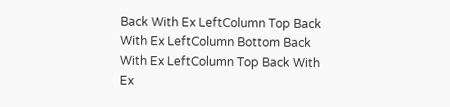Back With Ex LeftColumn Top Back With Ex LeftColumn Bottom Back With Ex LeftColumn Top Back With Ex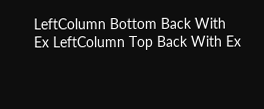LeftColumn Bottom Back With Ex LeftColumn Top Back With Ex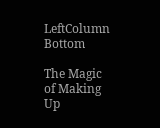LeftColumn Bottom

The Magic of Making Up